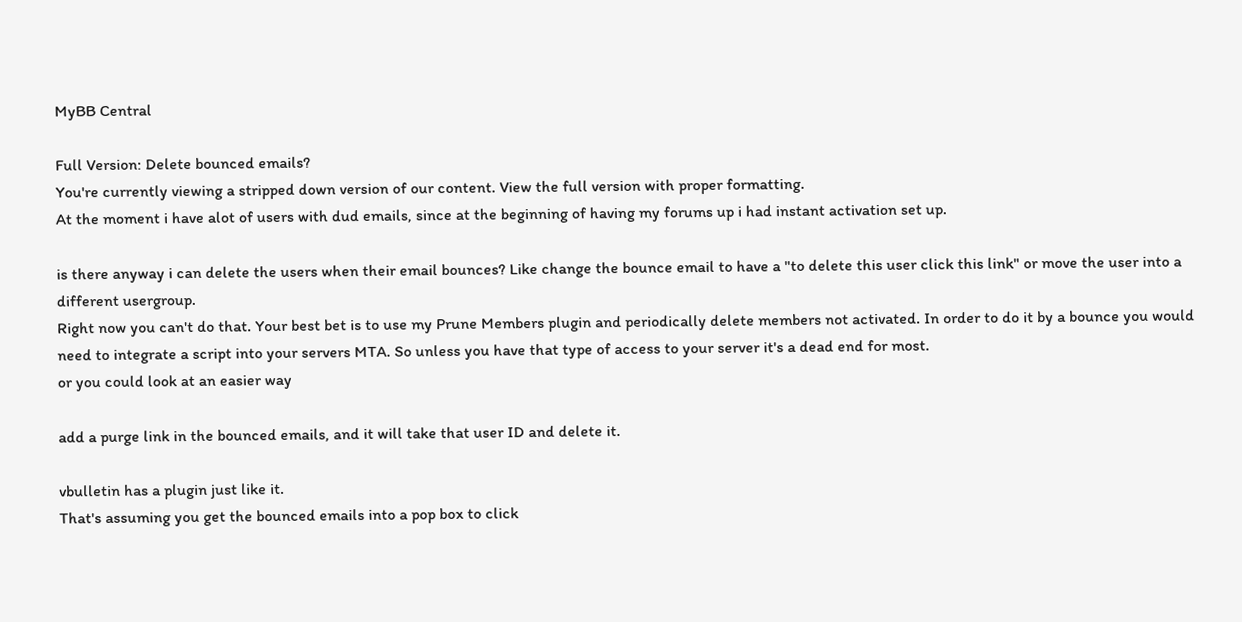MyBB Central

Full Version: Delete bounced emails?
You're currently viewing a stripped down version of our content. View the full version with proper formatting.
At the moment i have alot of users with dud emails, since at the beginning of having my forums up i had instant activation set up.

is there anyway i can delete the users when their email bounces? Like change the bounce email to have a "to delete this user click this link" or move the user into a different usergroup.
Right now you can't do that. Your best bet is to use my Prune Members plugin and periodically delete members not activated. In order to do it by a bounce you would need to integrate a script into your servers MTA. So unless you have that type of access to your server it's a dead end for most.
or you could look at an easier way

add a purge link in the bounced emails, and it will take that user ID and delete it.

vbulletin has a plugin just like it.
That's assuming you get the bounced emails into a pop box to click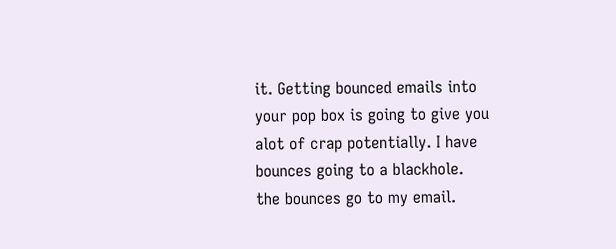it. Getting bounced emails into your pop box is going to give you alot of crap potentially. I have bounces going to a blackhole.
the bounces go to my email.